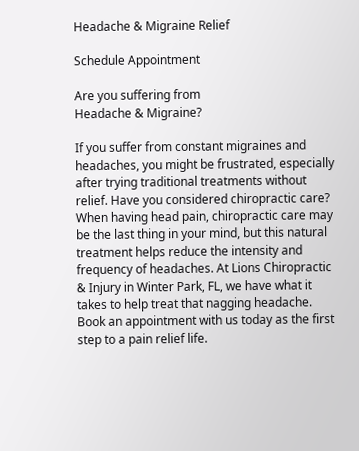Headache & Migraine Relief

Schedule Appointment

Are you suffering from
Headache & Migraine?

If you suffer from constant migraines and headaches, you might be frustrated, especially after trying traditional treatments without relief. Have you considered chiropractic care? When having head pain, chiropractic care may be the last thing in your mind, but this natural treatment helps reduce the intensity and frequency of headaches. At Lions Chiropractic & Injury in Winter Park, FL, we have what it takes to help treat that nagging headache. Book an appointment with us today as the first step to a pain relief life.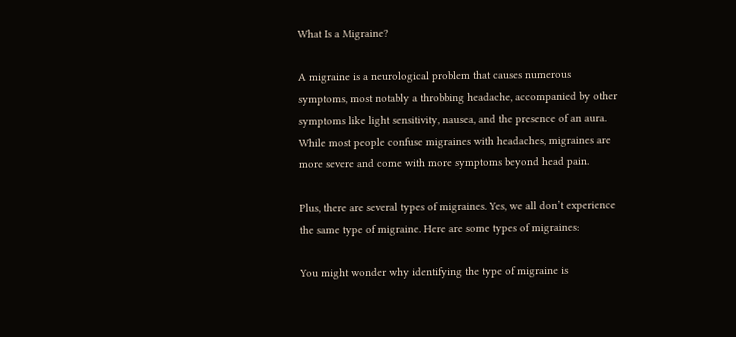What Is a Migraine?

A migraine is a neurological problem that causes numerous symptoms, most notably a throbbing headache, accompanied by other symptoms like light sensitivity, nausea, and the presence of an aura. While most people confuse migraines with headaches, migraines are more severe and come with more symptoms beyond head pain.

Plus, there are several types of migraines. Yes, we all don’t experience the same type of migraine. Here are some types of migraines:

You might wonder why identifying the type of migraine is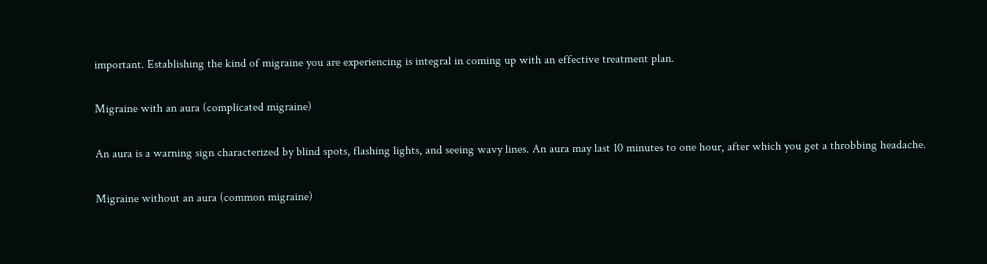important. Establishing the kind of migraine you are experiencing is integral in coming up with an effective treatment plan.

Migraine with an aura (complicated migraine)

An aura is a warning sign characterized by blind spots, flashing lights, and seeing wavy lines. An aura may last 10 minutes to one hour, after which you get a throbbing headache.

Migraine without an aura (common migraine)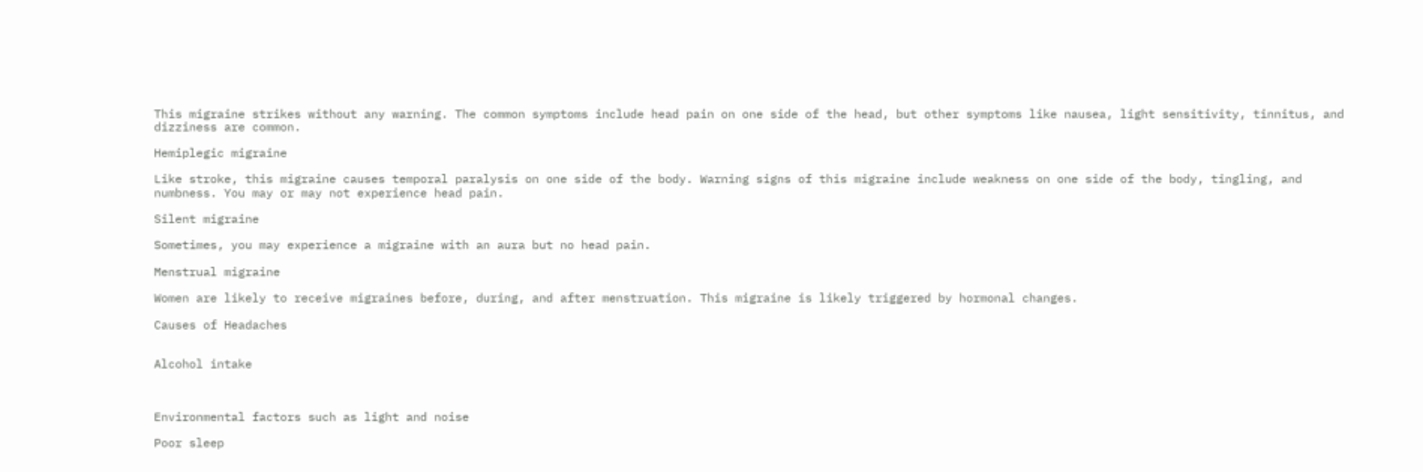This migraine strikes without any warning. The common symptoms include head pain on one side of the head, but other symptoms like nausea, light sensitivity, tinnitus, and dizziness are common.

Hemiplegic migraine

Like stroke, this migraine causes temporal paralysis on one side of the body. Warning signs of this migraine include weakness on one side of the body, tingling, and numbness. You may or may not experience head pain.

Silent migraine

Sometimes, you may experience a migraine with an aura but no head pain.

Menstrual migraine

Women are likely to receive migraines before, during, and after menstruation. This migraine is likely triggered by hormonal changes.

Causes of Headaches


Alcohol intake



Environmental factors such as light and noise

Poor sleep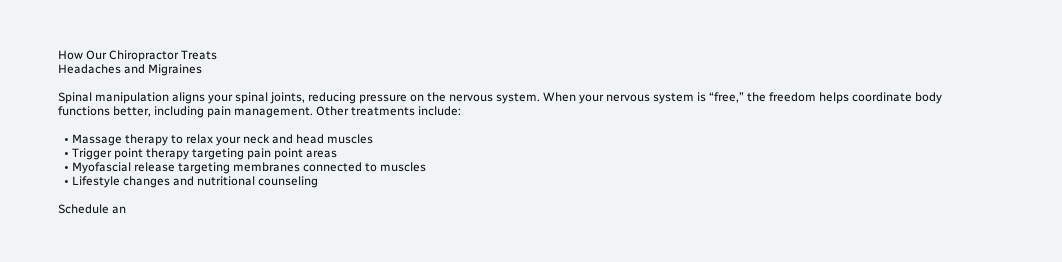How Our Chiropractor Treats
Headaches and Migraines

Spinal manipulation aligns your spinal joints, reducing pressure on the nervous system. When your nervous system is “free,” the freedom helps coordinate body functions better, including pain management. Other treatments include:

  • Massage therapy to relax your neck and head muscles
  • Trigger point therapy targeting pain point areas
  • Myofascial release targeting membranes connected to muscles
  • Lifestyle changes and nutritional counseling

Schedule an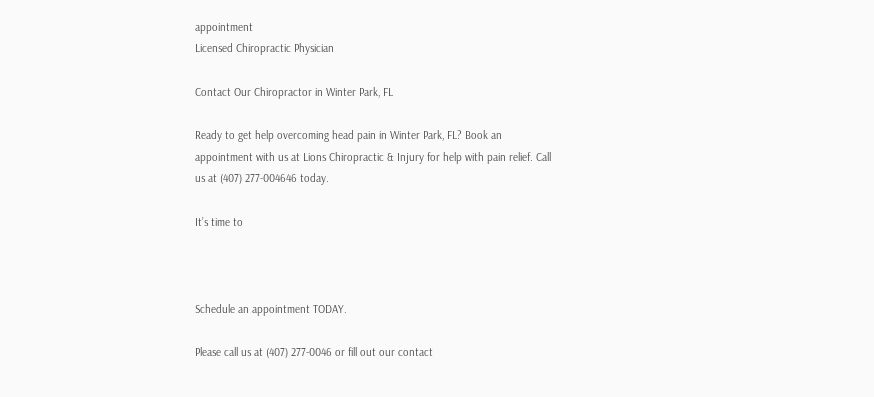appointment
Licensed Chiropractic Physician

Contact Our Chiropractor in Winter Park, FL

Ready to get help overcoming head pain in Winter Park, FL? Book an appointment with us at Lions Chiropractic & Injury for help with pain relief. Call us at (407) 277-004646 today.

It’s time to



Schedule an appointment TODAY.

Please call us at (407) 277-0046 or fill out our contact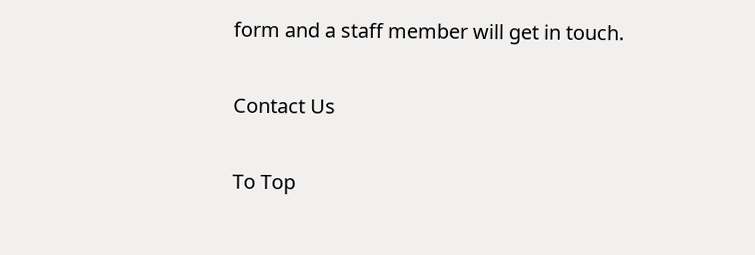form and a staff member will get in touch.

Contact Us

To Top